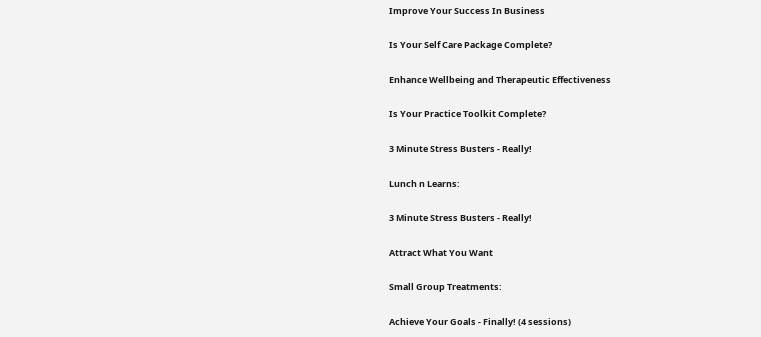Improve Your Success In Business

Is Your Self Care Package Complete?

Enhance Wellbeing and Therapeutic Effectiveness

Is Your Practice Toolkit Complete?

3 Minute Stress Busters - Really!

Lunch n Learns:

3 Minute Stress Busters - Really!

Attract What You Want

Small Group Treatments:

Achieve Your Goals - Finally! (4 sessions)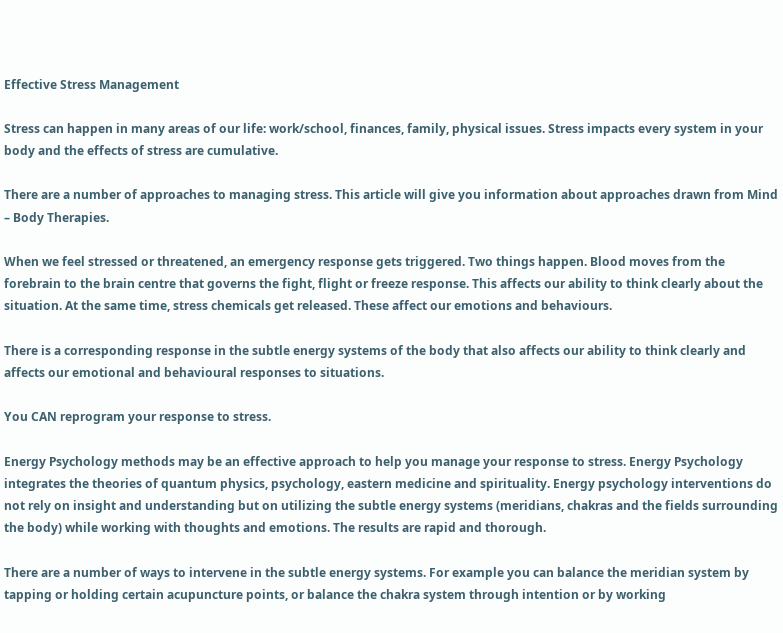Effective Stress Management

Stress can happen in many areas of our life: work/school, finances, family, physical issues. Stress impacts every system in your body and the effects of stress are cumulative.

There are a number of approaches to managing stress. This article will give you information about approaches drawn from Mind – Body Therapies.

When we feel stressed or threatened, an emergency response gets triggered. Two things happen. Blood moves from the forebrain to the brain centre that governs the fight, flight or freeze response. This affects our ability to think clearly about the situation. At the same time, stress chemicals get released. These affect our emotions and behaviours.

There is a corresponding response in the subtle energy systems of the body that also affects our ability to think clearly and affects our emotional and behavioural responses to situations.

You CAN reprogram your response to stress.

Energy Psychology methods may be an effective approach to help you manage your response to stress. Energy Psychology integrates the theories of quantum physics, psychology, eastern medicine and spirituality. Energy psychology interventions do not rely on insight and understanding but on utilizing the subtle energy systems (meridians, chakras and the fields surrounding the body) while working with thoughts and emotions. The results are rapid and thorough.

There are a number of ways to intervene in the subtle energy systems. For example you can balance the meridian system by tapping or holding certain acupuncture points, or balance the chakra system through intention or by working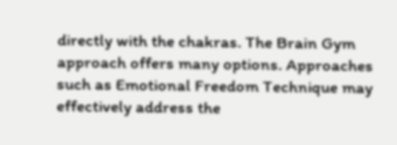directly with the chakras. The Brain Gym approach offers many options. Approaches such as Emotional Freedom Technique may effectively address the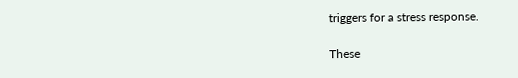triggers for a stress response.

These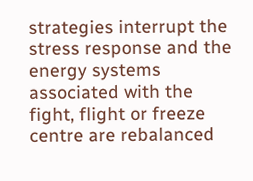strategies interrupt the stress response and the energy systems associated with the fight, flight or freeze centre are rebalanced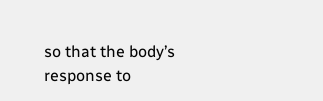so that the body’s response to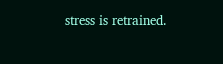stress is retrained.